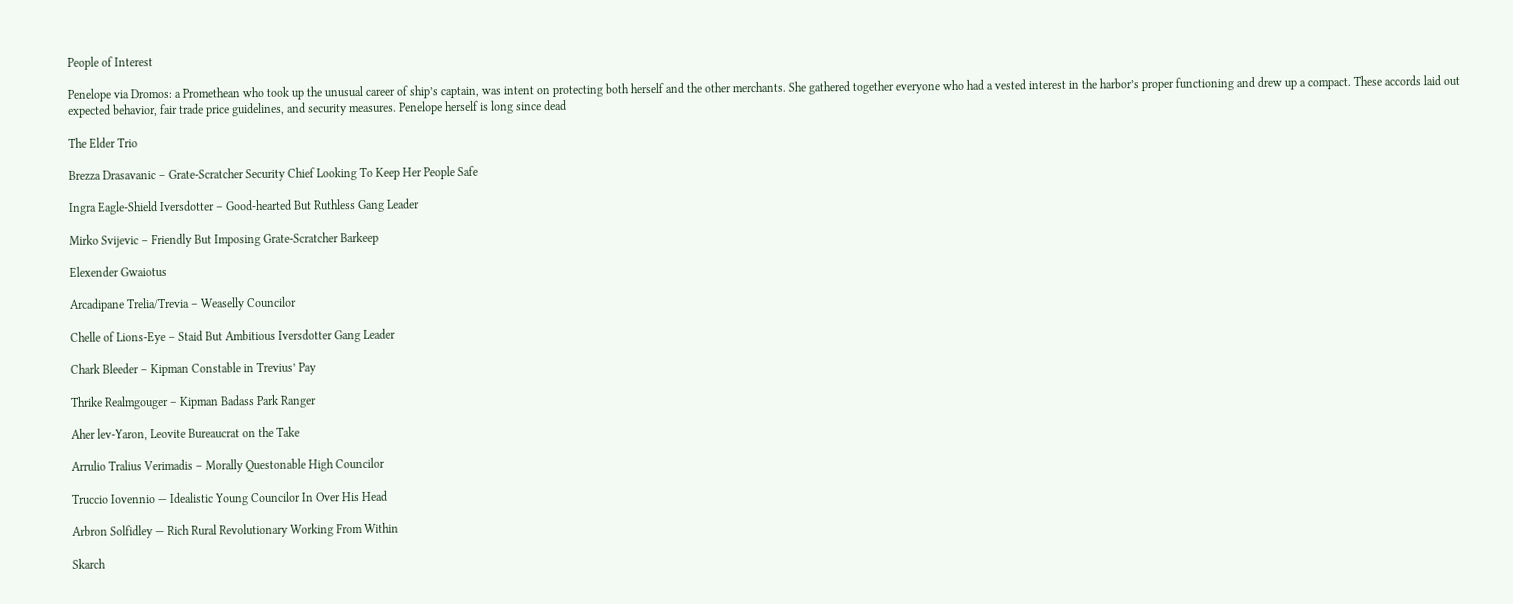People of Interest

Penelope via Dromos: a Promethean who took up the unusual career of ship’s captain, was intent on protecting both herself and the other merchants. She gathered together everyone who had a vested interest in the harbor’s proper functioning and drew up a compact. These accords laid out expected behavior, fair trade price guidelines, and security measures. Penelope herself is long since dead

The Elder Trio

Brezza Drasavanic – Grate-Scratcher Security Chief Looking To Keep Her People Safe

Ingra Eagle-Shield Iversdotter – Good-hearted But Ruthless Gang Leader

Mirko Svijevic – Friendly But Imposing Grate-Scratcher Barkeep

Elexender Gwaiotus

Arcadipane Trelia/Trevia – Weaselly Councilor

Chelle of Lions-Eye – Staid But Ambitious Iversdotter Gang Leader

Chark Bleeder – Kipman Constable in Trevius’ Pay

Thrike Realmgouger – Kipman Badass Park Ranger

Aher lev-Yaron, Leovite Bureaucrat on the Take

Arrulio Tralius Verimadis – Morally Questonable High Councilor

Truccio Iovennio — Idealistic Young Councilor In Over His Head

Arbron Solfidley — Rich Rural Revolutionary Working From Within

Skarch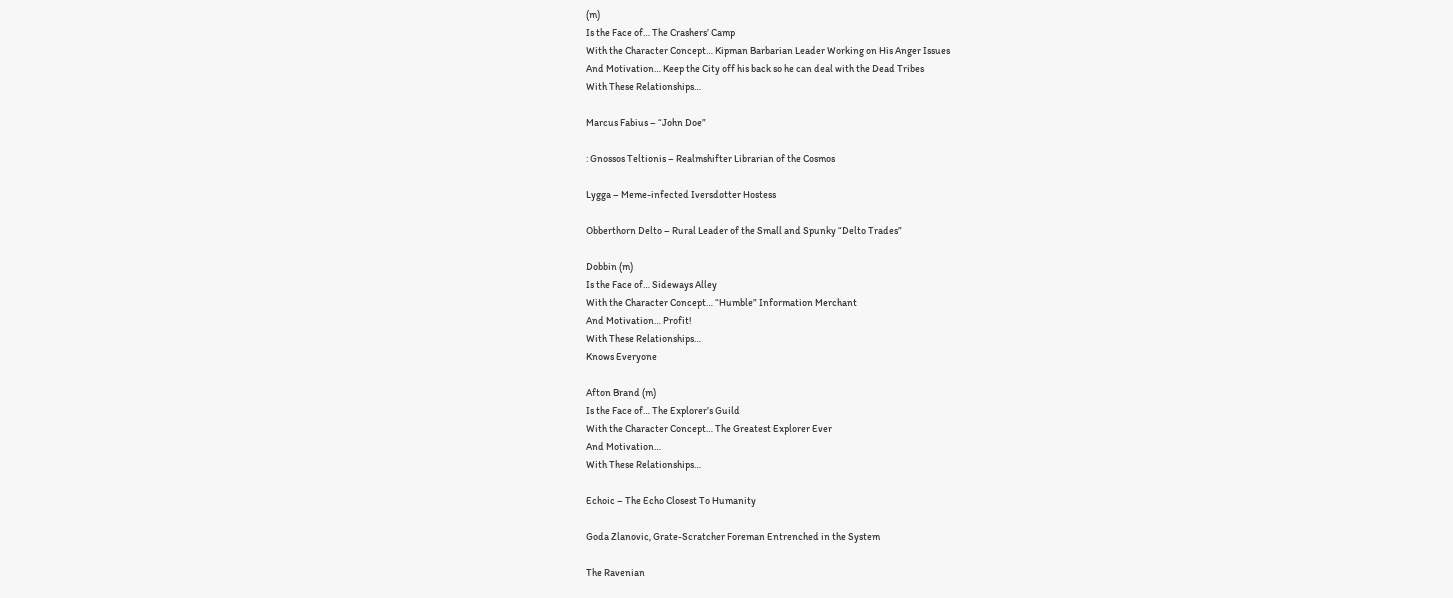(m)
Is the Face of… The Crashers’ Camp
With the Character Concept… Kipman Barbarian Leader Working on His Anger Issues
And Motivation… Keep the City off his back so he can deal with the Dead Tribes
With These Relationships…

Marcus Fabius – “John Doe”

: Gnossos Teltionis – Realmshifter Librarian of the Cosmos

Lygga – Meme-infected Iversdotter Hostess

Obberthorn Delto – Rural Leader of the Small and Spunky “Delto Trades”

Dobbin (m)
Is the Face of… Sideways Alley
With the Character Concept… “Humble” Information Merchant
And Motivation… Profit!
With These Relationships…
Knows Everyone

Afton Brand (m)
Is the Face of… The Explorer’s Guild
With the Character Concept… The Greatest Explorer Ever
And Motivation…
With These Relationships…

Echoic – The Echo Closest To Humanity

Goda Zlanovic, Grate-Scratcher Foreman Entrenched in the System

The Ravenian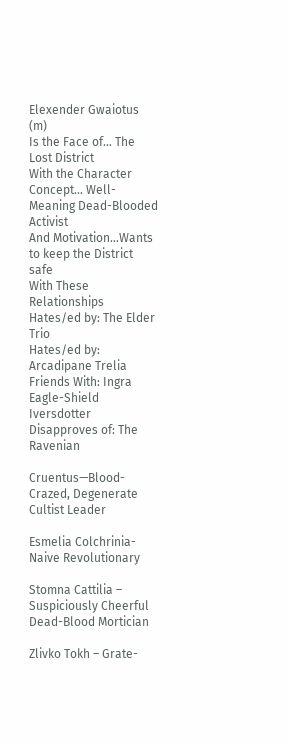Elexender Gwaiotus (m)
Is the Face of… The Lost District
With the Character Concept… Well-Meaning Dead-Blooded Activist
And Motivation…Wants to keep the District safe
With These Relationships
Hates/ed by: The Elder Trio
Hates/ed by: Arcadipane Trelia
Friends With: Ingra Eagle-Shield Iversdotter
Disapproves of: The Ravenian

Cruentus—Blood-Crazed, Degenerate Cultist Leader

Esmelia Colchrinia- Naive Revolutionary

Stomna Cattilia – Suspiciously Cheerful Dead-Blood Mortician

Zlivko Tokh – Grate-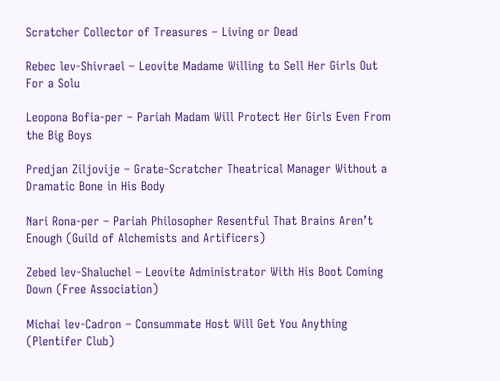Scratcher Collector of Treasures – Living or Dead

Rebec lev-Shivrael – Leovite Madame Willing to Sell Her Girls Out For a Solu

Leopona Bofia-per – Pariah Madam Will Protect Her Girls Even From the Big Boys

Predjan Ziljovije – Grate-Scratcher Theatrical Manager Without a Dramatic Bone in His Body

Nari Rona-per – Pariah Philosopher Resentful That Brains Aren’t Enough (Guild of Alchemists and Artificers)

Zebed lev-Shaluchel – Leovite Administrator With His Boot Coming Down (Free Association)

Michai lev-Cadron – Consummate Host Will Get You Anything (Plentifer Club)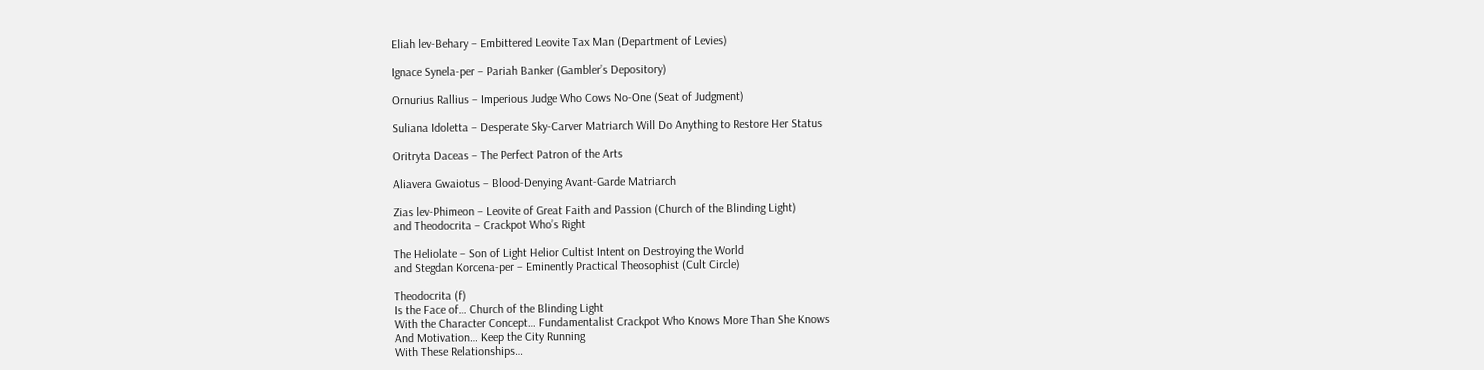Eliah lev-Behary – Embittered Leovite Tax Man (Department of Levies)

Ignace Synela-per – Pariah Banker (Gambler’s Depository)

Ornurius Rallius – Imperious Judge Who Cows No-One (Seat of Judgment)

Suliana Idoletta – Desperate Sky-Carver Matriarch Will Do Anything to Restore Her Status

Oritryta Daceas – The Perfect Patron of the Arts

Aliavera Gwaiotus – Blood-Denying Avant-Garde Matriarch

Zias lev-Phimeon – Leovite of Great Faith and Passion (Church of the Blinding Light)
and Theodocrita – Crackpot Who’s Right

The Heliolate – Son of Light Helior Cultist Intent on Destroying the World
and Stegdan Korcena-per – Eminently Practical Theosophist (Cult Circle)

Theodocrita (f)
Is the Face of… Church of the Blinding Light
With the Character Concept… Fundamentalist Crackpot Who Knows More Than She Knows
And Motivation… Keep the City Running
With These Relationships…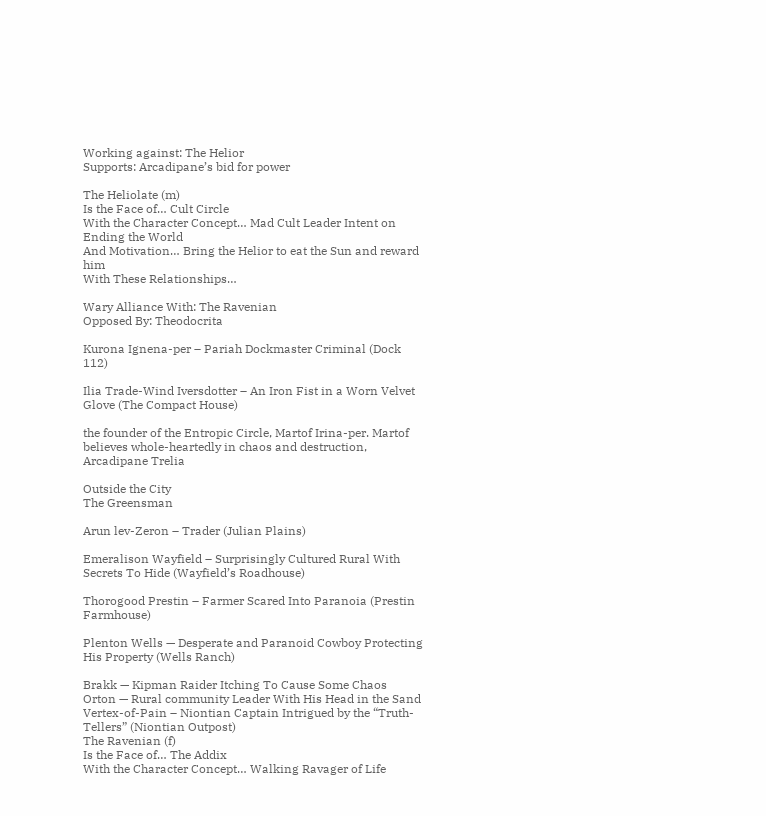Working against: The Helior
Supports: Arcadipane’s bid for power

The Heliolate (m)
Is the Face of… Cult Circle
With the Character Concept… Mad Cult Leader Intent on Ending the World
And Motivation… Bring the Helior to eat the Sun and reward him
With These Relationships…

Wary Alliance With: The Ravenian
Opposed By: Theodocrita

Kurona Ignena-per – Pariah Dockmaster Criminal (Dock 112)

Ilia Trade-Wind Iversdotter – An Iron Fist in a Worn Velvet Glove (The Compact House)

the founder of the Entropic Circle, Martof Irina-per. Martof believes whole-heartedly in chaos and destruction,
Arcadipane Trelia

Outside the City
The Greensman

Arun lev-Zeron – Trader (Julian Plains)

Emeralison Wayfield – Surprisingly Cultured Rural With Secrets To Hide (Wayfield’s Roadhouse)

Thorogood Prestin – Farmer Scared Into Paranoia (Prestin Farmhouse)

Plenton Wells — Desperate and Paranoid Cowboy Protecting His Property (Wells Ranch)

Brakk — Kipman Raider Itching To Cause Some Chaos
Orton — Rural community Leader With His Head in the Sand
Vertex-of-Pain – Niontian Captain Intrigued by the “Truth-Tellers” (Niontian Outpost)
The Ravenian (f)
Is the Face of… The Addix
With the Character Concept… Walking Ravager of Life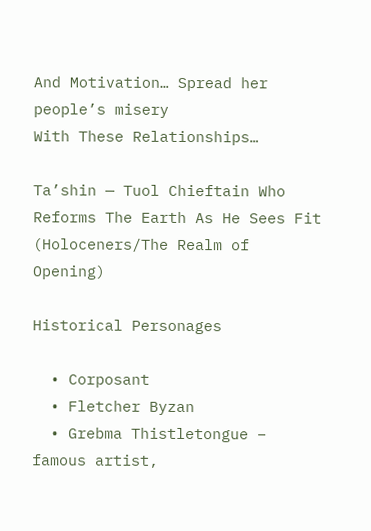And Motivation… Spread her people’s misery
With These Relationships…

Ta’shin — Tuol Chieftain Who Reforms The Earth As He Sees Fit (Holoceners/The Realm of Opening)

Historical Personages

  • Corposant
  • Fletcher Byzan
  • Grebma Thistletongue – famous artist,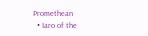Promethean
  • Iaro of the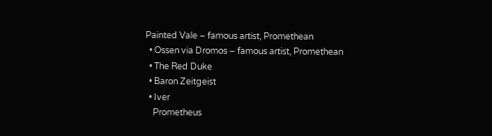Painted Vale – famous artist, Promethean
  • Ossen via Dromos – famous artist, Promethean
  • The Red Duke
  • Baron Zeitgeist
  • Iver
    Prometheus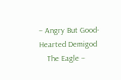– Angry But Good-Hearted Demigod
    The Eagle –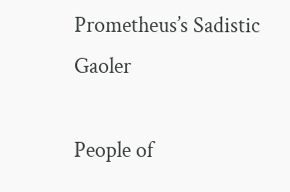Prometheus’s Sadistic Gaoler

People of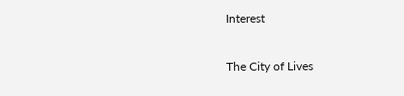Interest

The City of Lives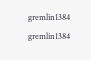gremlin1384 gremlin1384